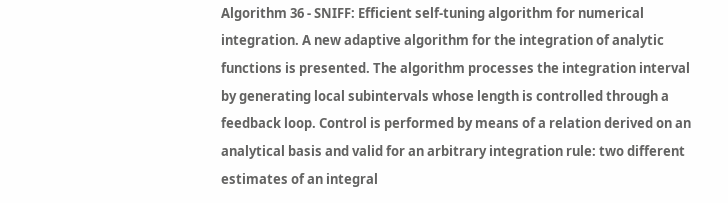Algorithm 36 - SNIFF: Efficient self-tuning algorithm for numerical integration. A new adaptive algorithm for the integration of analytic functions is presented. The algorithm processes the integration interval by generating local subintervals whose length is controlled through a feedback loop. Control is performed by means of a relation derived on an analytical basis and valid for an arbitrary integration rule: two different estimates of an integral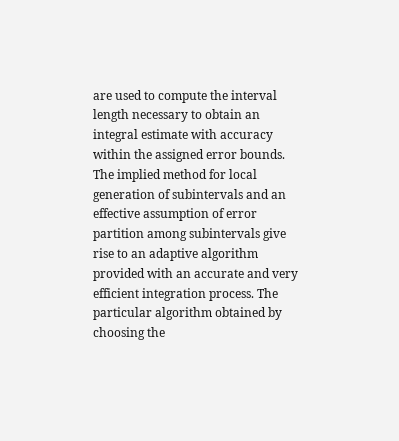are used to compute the interval length necessary to obtain an integral estimate with accuracy within the assigned error bounds. The implied method for local generation of subintervals and an effective assumption of error partition among subintervals give rise to an adaptive algorithm provided with an accurate and very efficient integration process. The particular algorithm obtained by choosing the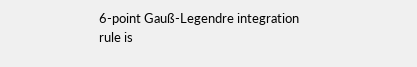6-point Gauß-Legendre integration rule is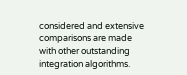considered and extensive comparisons are made with other outstanding integration algorithms.